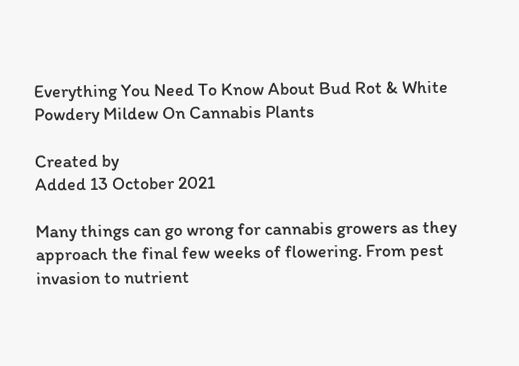Everything You Need To Know About Bud Rot & White Powdery Mildew On Cannabis Plants

Created by
Added 13 October 2021

Many things can go wrong for cannabis growers as they approach the final few weeks of flowering. From pest invasion to nutrient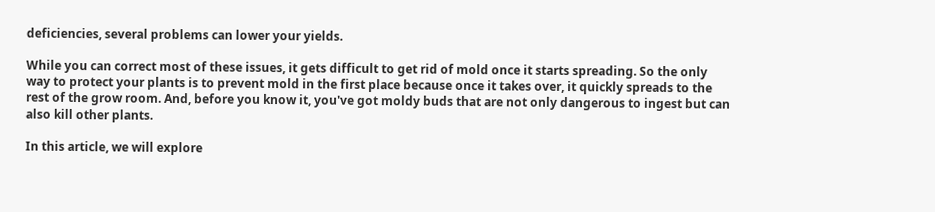deficiencies, several problems can lower your yields.

While you can correct most of these issues, it gets difficult to get rid of mold once it starts spreading. So the only way to protect your plants is to prevent mold in the first place because once it takes over, it quickly spreads to the rest of the grow room. And, before you know it, you've got moldy buds that are not only dangerous to ingest but can also kill other plants.

In this article, we will explore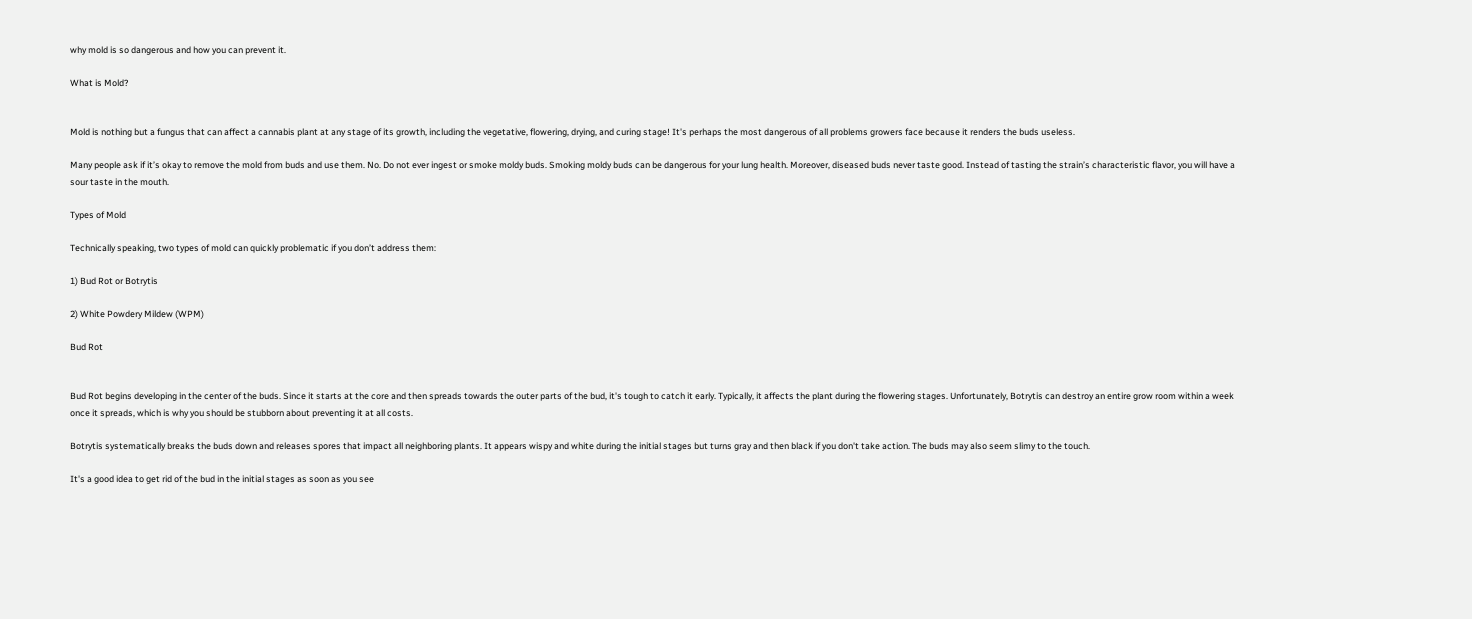why mold is so dangerous and how you can prevent it.

What is Mold?


Mold is nothing but a fungus that can affect a cannabis plant at any stage of its growth, including the vegetative, flowering, drying, and curing stage! It's perhaps the most dangerous of all problems growers face because it renders the buds useless.

Many people ask if it’s okay to remove the mold from buds and use them. No. Do not ever ingest or smoke moldy buds. Smoking moldy buds can be dangerous for your lung health. Moreover, diseased buds never taste good. Instead of tasting the strain’s characteristic flavor, you will have a sour taste in the mouth.

Types of Mold

Technically speaking, two types of mold can quickly problematic if you don’t address them:

1) Bud Rot or Botrytis

2) White Powdery Mildew (WPM)

Bud Rot


Bud Rot begins developing in the center of the buds. Since it starts at the core and then spreads towards the outer parts of the bud, it's tough to catch it early. Typically, it affects the plant during the flowering stages. Unfortunately, Botrytis can destroy an entire grow room within a week once it spreads, which is why you should be stubborn about preventing it at all costs.

Botrytis systematically breaks the buds down and releases spores that impact all neighboring plants. It appears wispy and white during the initial stages but turns gray and then black if you don't take action. The buds may also seem slimy to the touch.

It's a good idea to get rid of the bud in the initial stages as soon as you see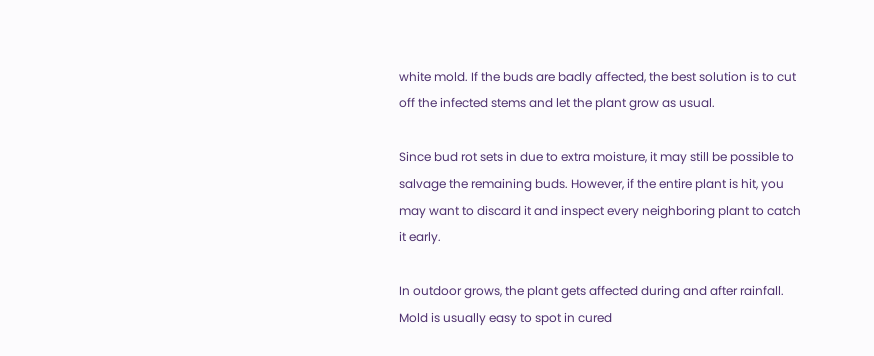white mold. If the buds are badly affected, the best solution is to cut off the infected stems and let the plant grow as usual.

Since bud rot sets in due to extra moisture, it may still be possible to salvage the remaining buds. However, if the entire plant is hit, you may want to discard it and inspect every neighboring plant to catch it early.

In outdoor grows, the plant gets affected during and after rainfall. Mold is usually easy to spot in cured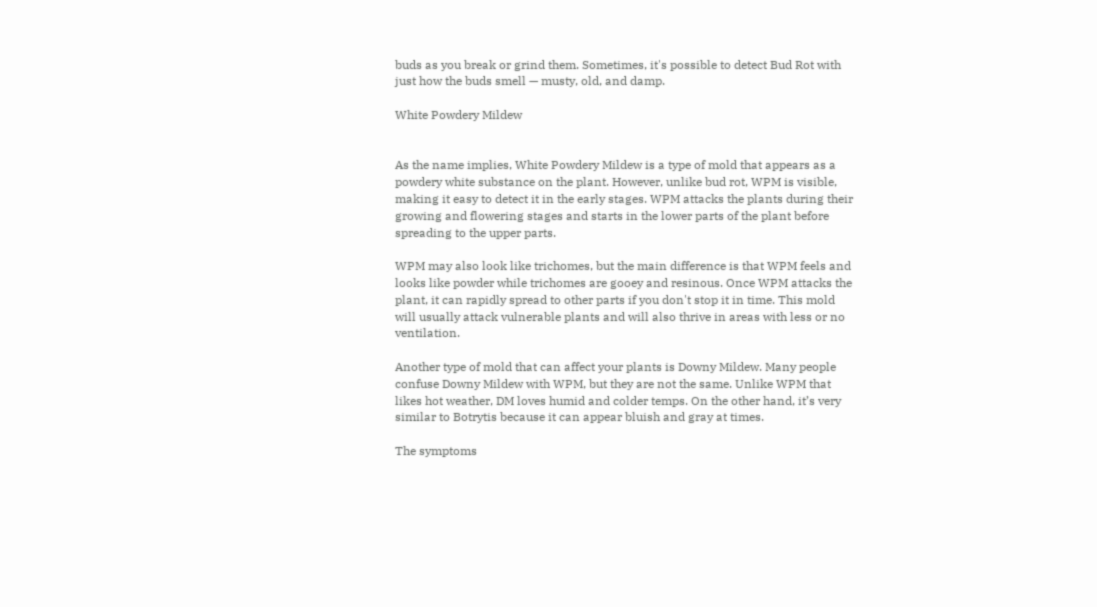buds as you break or grind them. Sometimes, it's possible to detect Bud Rot with just how the buds smell — musty, old, and damp.

White Powdery Mildew


As the name implies, White Powdery Mildew is a type of mold that appears as a powdery white substance on the plant. However, unlike bud rot, WPM is visible, making it easy to detect it in the early stages. WPM attacks the plants during their growing and flowering stages and starts in the lower parts of the plant before spreading to the upper parts.

WPM may also look like trichomes, but the main difference is that WPM feels and looks like powder while trichomes are gooey and resinous. Once WPM attacks the plant, it can rapidly spread to other parts if you don't stop it in time. This mold will usually attack vulnerable plants and will also thrive in areas with less or no ventilation.

Another type of mold that can affect your plants is Downy Mildew. Many people confuse Downy Mildew with WPM, but they are not the same. Unlike WPM that likes hot weather, DM loves humid and colder temps. On the other hand, it’s very similar to Botrytis because it can appear bluish and gray at times.

The symptoms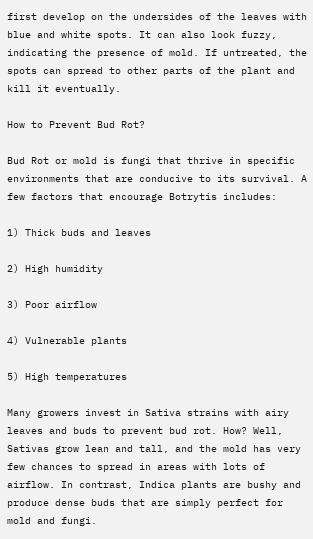first develop on the undersides of the leaves with blue and white spots. It can also look fuzzy, indicating the presence of mold. If untreated, the spots can spread to other parts of the plant and kill it eventually.

How to Prevent Bud Rot?

Bud Rot or mold is fungi that thrive in specific environments that are conducive to its survival. A few factors that encourage Botrytis includes:

1) Thick buds and leaves

2) High humidity

3) Poor airflow

4) Vulnerable plants

5) High temperatures

Many growers invest in Sativa strains with airy leaves and buds to prevent bud rot. How? Well, Sativas grow lean and tall, and the mold has very few chances to spread in areas with lots of airflow. In contrast, Indica plants are bushy and produce dense buds that are simply perfect for mold and fungi.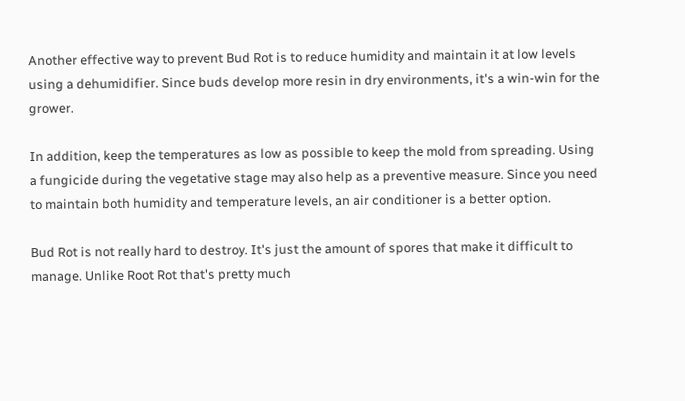Another effective way to prevent Bud Rot is to reduce humidity and maintain it at low levels using a dehumidifier. Since buds develop more resin in dry environments, it's a win-win for the grower.

In addition, keep the temperatures as low as possible to keep the mold from spreading. Using a fungicide during the vegetative stage may also help as a preventive measure. Since you need to maintain both humidity and temperature levels, an air conditioner is a better option.

Bud Rot is not really hard to destroy. It's just the amount of spores that make it difficult to manage. Unlike Root Rot that's pretty much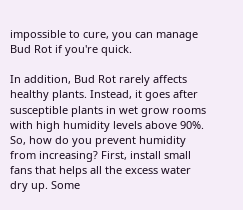impossible to cure, you can manage Bud Rot if you're quick.

In addition, Bud Rot rarely affects healthy plants. Instead, it goes after susceptible plants in wet grow rooms with high humidity levels above 90%. So, how do you prevent humidity from increasing? First, install small fans that helps all the excess water dry up. Some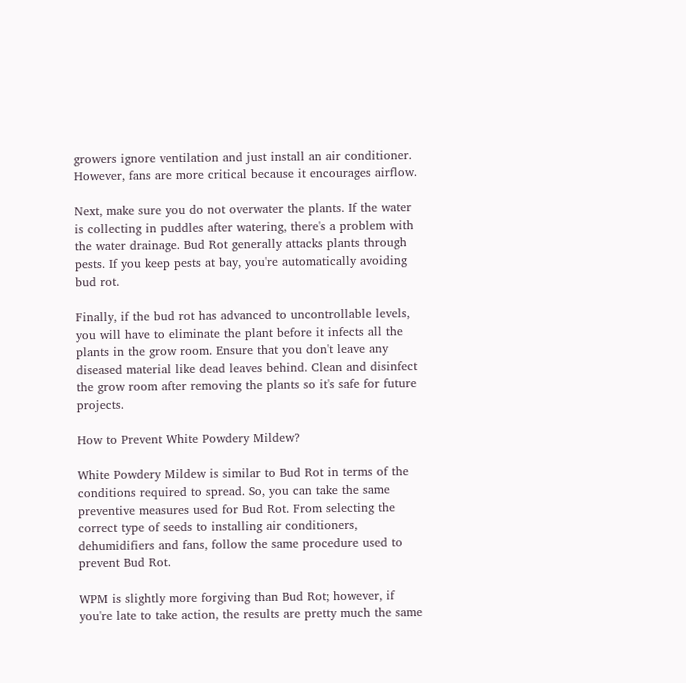growers ignore ventilation and just install an air conditioner. However, fans are more critical because it encourages airflow.

Next, make sure you do not overwater the plants. If the water is collecting in puddles after watering, there's a problem with the water drainage. Bud Rot generally attacks plants through pests. If you keep pests at bay, you're automatically avoiding bud rot.

Finally, if the bud rot has advanced to uncontrollable levels, you will have to eliminate the plant before it infects all the plants in the grow room. Ensure that you don't leave any diseased material like dead leaves behind. Clean and disinfect the grow room after removing the plants so it's safe for future projects.

How to Prevent White Powdery Mildew?

White Powdery Mildew is similar to Bud Rot in terms of the conditions required to spread. So, you can take the same preventive measures used for Bud Rot. From selecting the correct type of seeds to installing air conditioners, dehumidifiers and fans, follow the same procedure used to prevent Bud Rot.

WPM is slightly more forgiving than Bud Rot; however, if you're late to take action, the results are pretty much the same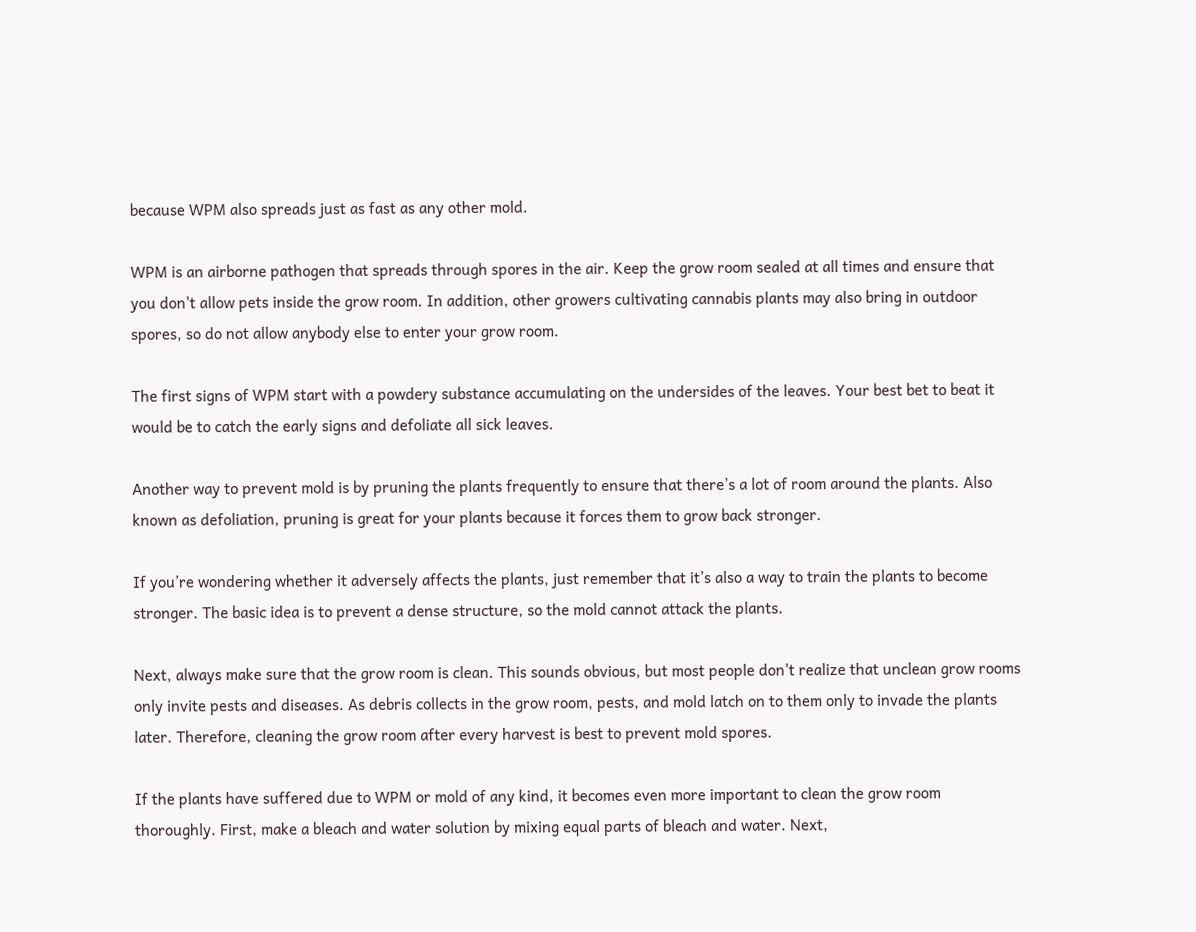because WPM also spreads just as fast as any other mold.

WPM is an airborne pathogen that spreads through spores in the air. Keep the grow room sealed at all times and ensure that you don't allow pets inside the grow room. In addition, other growers cultivating cannabis plants may also bring in outdoor spores, so do not allow anybody else to enter your grow room.

The first signs of WPM start with a powdery substance accumulating on the undersides of the leaves. Your best bet to beat it would be to catch the early signs and defoliate all sick leaves.

Another way to prevent mold is by pruning the plants frequently to ensure that there’s a lot of room around the plants. Also known as defoliation, pruning is great for your plants because it forces them to grow back stronger.

If you’re wondering whether it adversely affects the plants, just remember that it’s also a way to train the plants to become stronger. The basic idea is to prevent a dense structure, so the mold cannot attack the plants.

Next, always make sure that the grow room is clean. This sounds obvious, but most people don't realize that unclean grow rooms only invite pests and diseases. As debris collects in the grow room, pests, and mold latch on to them only to invade the plants later. Therefore, cleaning the grow room after every harvest is best to prevent mold spores.

If the plants have suffered due to WPM or mold of any kind, it becomes even more important to clean the grow room thoroughly. First, make a bleach and water solution by mixing equal parts of bleach and water. Next,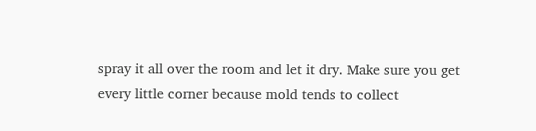spray it all over the room and let it dry. Make sure you get every little corner because mold tends to collect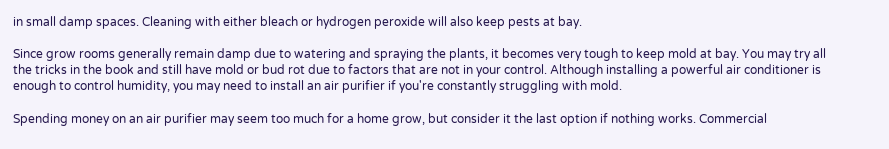in small damp spaces. Cleaning with either bleach or hydrogen peroxide will also keep pests at bay.

Since grow rooms generally remain damp due to watering and spraying the plants, it becomes very tough to keep mold at bay. You may try all the tricks in the book and still have mold or bud rot due to factors that are not in your control. Although installing a powerful air conditioner is enough to control humidity, you may need to install an air purifier if you're constantly struggling with mold.

Spending money on an air purifier may seem too much for a home grow, but consider it the last option if nothing works. Commercial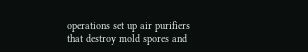operations set up air purifiers that destroy mold spores and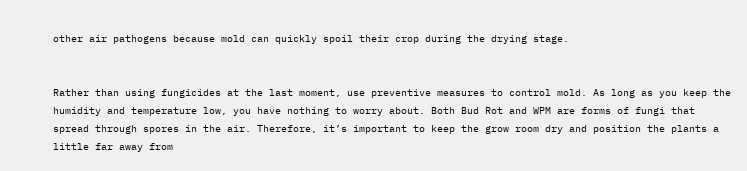other air pathogens because mold can quickly spoil their crop during the drying stage.


Rather than using fungicides at the last moment, use preventive measures to control mold. As long as you keep the humidity and temperature low, you have nothing to worry about. Both Bud Rot and WPM are forms of fungi that spread through spores in the air. Therefore, it’s important to keep the grow room dry and position the plants a little far away from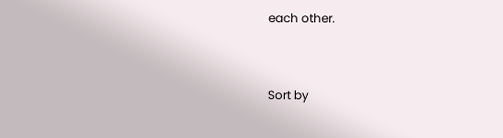each other.


Sort by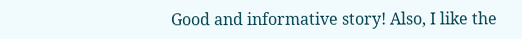Good and informative story! Also, I like the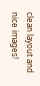clean layout and nice images!